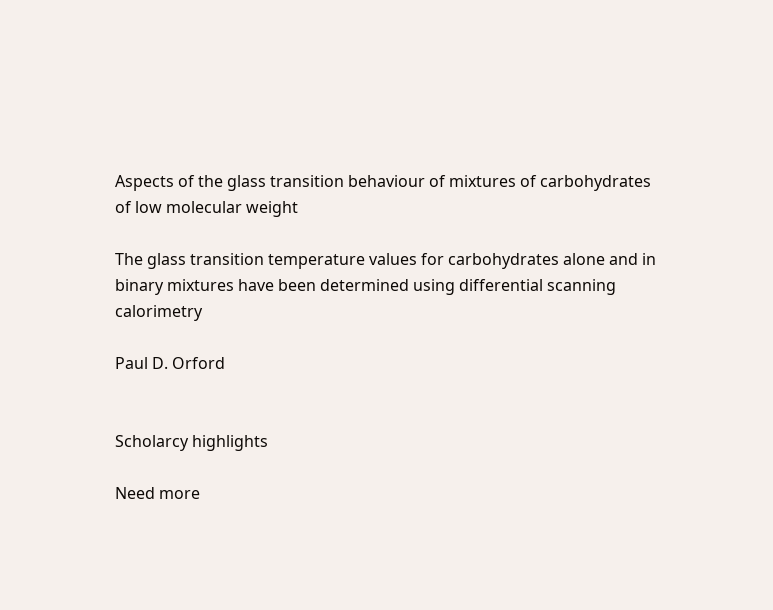Aspects of the glass transition behaviour of mixtures of carbohydrates of low molecular weight

The glass transition temperature values for carbohydrates alone and in binary mixtures have been determined using differential scanning calorimetry

Paul D. Orford


Scholarcy highlights

Need more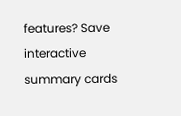features? Save interactive summary cards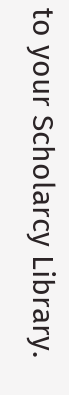to your Scholarcy Library.